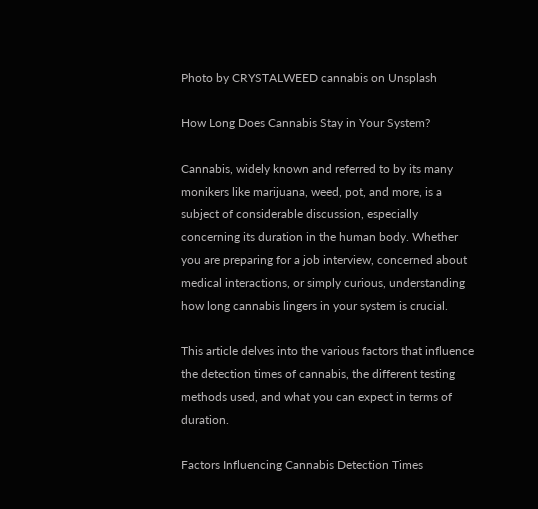Photo by CRYSTALWEED cannabis on Unsplash

How Long Does Cannabis Stay in Your System?

Cannabis, widely known and referred to by its many monikers like marijuana, weed, pot, and more, is a subject of considerable discussion, especially concerning its duration in the human body. Whether you are preparing for a job interview, concerned about medical interactions, or simply curious, understanding how long cannabis lingers in your system is crucial.

This article delves into the various factors that influence the detection times of cannabis, the different testing methods used, and what you can expect in terms of duration.

Factors Influencing Cannabis Detection Times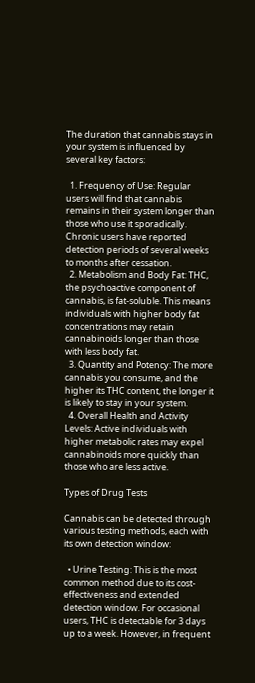The duration that cannabis stays in your system is influenced by several key factors:

  1. Frequency of Use: Regular users will find that cannabis remains in their system longer than those who use it sporadically. Chronic users have reported detection periods of several weeks to months after cessation.
  2. Metabolism and Body Fat: THC, the psychoactive component of cannabis, is fat-soluble. This means individuals with higher body fat concentrations may retain cannabinoids longer than those with less body fat.
  3. Quantity and Potency: The more cannabis you consume, and the higher its THC content, the longer it is likely to stay in your system.
  4. Overall Health and Activity Levels: Active individuals with higher metabolic rates may expel cannabinoids more quickly than those who are less active.

Types of Drug Tests

Cannabis can be detected through various testing methods, each with its own detection window:

  • Urine Testing: This is the most common method due to its cost-effectiveness and extended detection window. For occasional users, THC is detectable for 3 days up to a week. However, in frequent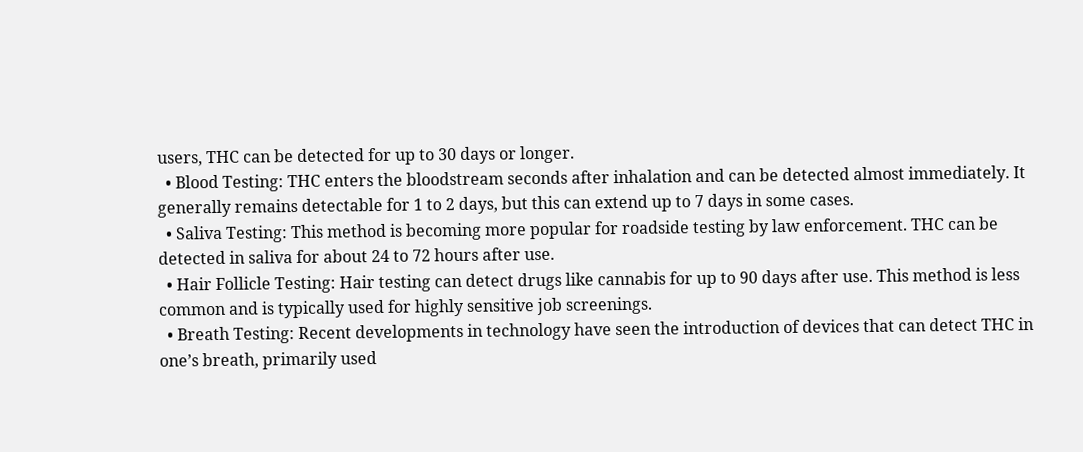users, THC can be detected for up to 30 days or longer.
  • Blood Testing: THC enters the bloodstream seconds after inhalation and can be detected almost immediately. It generally remains detectable for 1 to 2 days, but this can extend up to 7 days in some cases.
  • Saliva Testing: This method is becoming more popular for roadside testing by law enforcement. THC can be detected in saliva for about 24 to 72 hours after use.
  • Hair Follicle Testing: Hair testing can detect drugs like cannabis for up to 90 days after use. This method is less common and is typically used for highly sensitive job screenings.
  • Breath Testing: Recent developments in technology have seen the introduction of devices that can detect THC in one’s breath, primarily used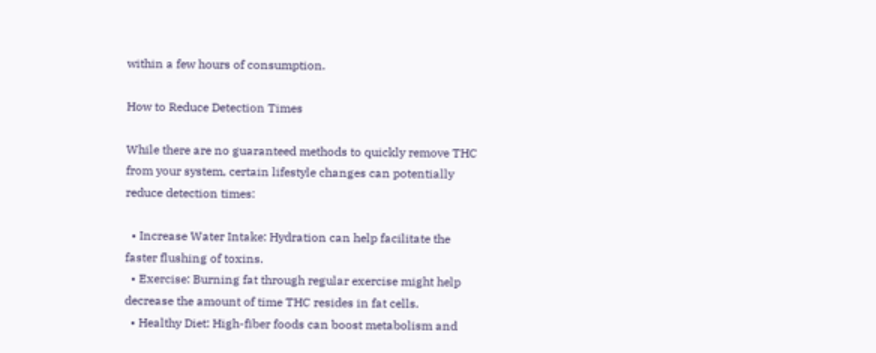within a few hours of consumption.

How to Reduce Detection Times

While there are no guaranteed methods to quickly remove THC from your system, certain lifestyle changes can potentially reduce detection times:

  • Increase Water Intake: Hydration can help facilitate the faster flushing of toxins.
  • Exercise: Burning fat through regular exercise might help decrease the amount of time THC resides in fat cells.
  • Healthy Diet: High-fiber foods can boost metabolism and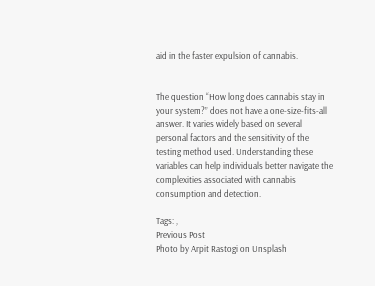aid in the faster expulsion of cannabis.


The question “How long does cannabis stay in your system?” does not have a one-size-fits-all answer. It varies widely based on several personal factors and the sensitivity of the testing method used. Understanding these variables can help individuals better navigate the complexities associated with cannabis consumption and detection.

Tags: ,
Previous Post
Photo by Arpit Rastogi on Unsplash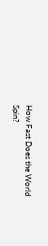How Fast Does the World Spin?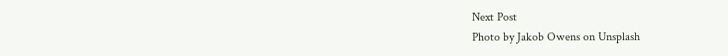Next Post
Photo by Jakob Owens on Unsplash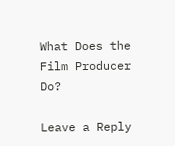What Does the Film Producer Do?

Leave a Reply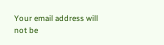Your email address will not be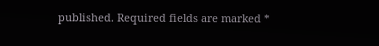published. Required fields are marked *